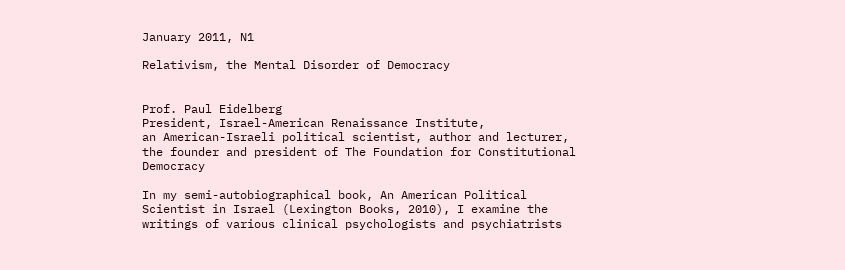January 2011, N1

Relativism, the Mental Disorder of Democracy


Prof. Paul Eidelberg
President, Israel-American Renaissance Institute,
an American-Israeli political scientist, author and lecturer,
the founder and president of The Foundation for Constitutional Democracy

In my semi-autobiographical book, An American Political Scientist in Israel (Lexington Books, 2010), I examine the writings of various clinical psychologists and psychiatrists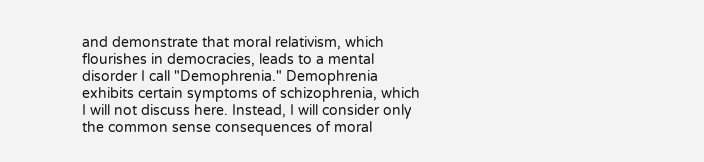and demonstrate that moral relativism, which flourishes in democracies, leads to a mental disorder I call "Demophrenia." Demophrenia exhibits certain symptoms of schizophrenia, which I will not discuss here. Instead, I will consider only the common sense consequences of moral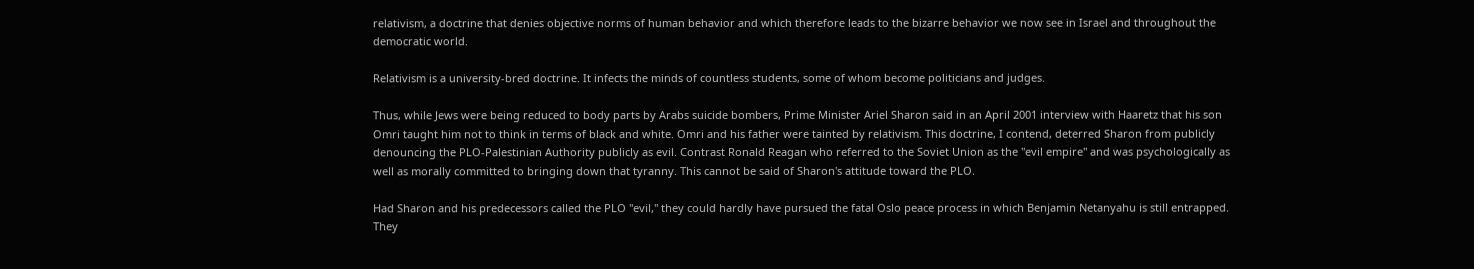relativism, a doctrine that denies objective norms of human behavior and which therefore leads to the bizarre behavior we now see in Israel and throughout the democratic world.

Relativism is a university-bred doctrine. It infects the minds of countless students, some of whom become politicians and judges.

Thus, while Jews were being reduced to body parts by Arabs suicide bombers, Prime Minister Ariel Sharon said in an April 2001 interview with Haaretz that his son Omri taught him not to think in terms of black and white. Omri and his father were tainted by relativism. This doctrine, I contend, deterred Sharon from publicly denouncing the PLO-Palestinian Authority publicly as evil. Contrast Ronald Reagan who referred to the Soviet Union as the "evil empire" and was psychologically as well as morally committed to bringing down that tyranny. This cannot be said of Sharon's attitude toward the PLO.

Had Sharon and his predecessors called the PLO "evil," they could hardly have pursued the fatal Oslo peace process in which Benjamin Netanyahu is still entrapped. They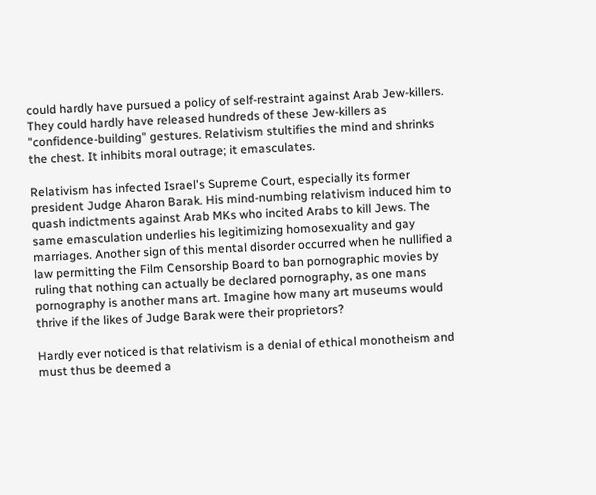could hardly have pursued a policy of self-restraint against Arab Jew-killers. They could hardly have released hundreds of these Jew-killers as "confidence-building" gestures. Relativism stultifies the mind and shrinks the chest. It inhibits moral outrage; it emasculates.

Relativism has infected Israel's Supreme Court, especially its former president Judge Aharon Barak. His mind-numbing relativism induced him to quash indictments against Arab MKs who incited Arabs to kill Jews. The same emasculation underlies his legitimizing homosexuality and gay marriages. Another sign of this mental disorder occurred when he nullified a law permitting the Film Censorship Board to ban pornographic movies by ruling that nothing can actually be declared pornography, as one mans pornography is another mans art. Imagine how many art museums would thrive if the likes of Judge Barak were their proprietors?

Hardly ever noticed is that relativism is a denial of ethical monotheism and must thus be deemed a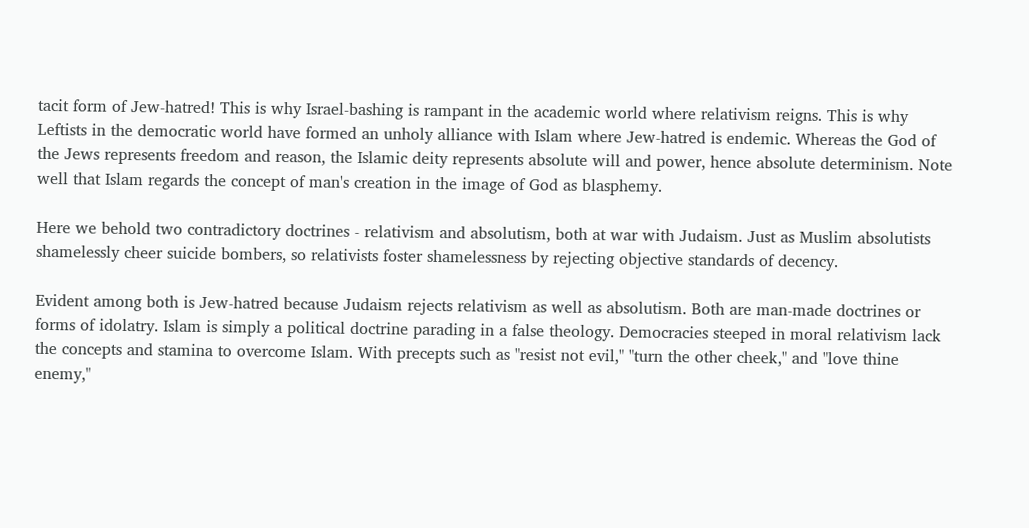tacit form of Jew-hatred! This is why Israel-bashing is rampant in the academic world where relativism reigns. This is why Leftists in the democratic world have formed an unholy alliance with Islam where Jew-hatred is endemic. Whereas the God of the Jews represents freedom and reason, the Islamic deity represents absolute will and power, hence absolute determinism. Note well that Islam regards the concept of man's creation in the image of God as blasphemy.

Here we behold two contradictory doctrines - relativism and absolutism, both at war with Judaism. Just as Muslim absolutists shamelessly cheer suicide bombers, so relativists foster shamelessness by rejecting objective standards of decency.

Evident among both is Jew-hatred because Judaism rejects relativism as well as absolutism. Both are man-made doctrines or forms of idolatry. Islam is simply a political doctrine parading in a false theology. Democracies steeped in moral relativism lack the concepts and stamina to overcome Islam. With precepts such as "resist not evil," "turn the other cheek," and "love thine enemy,"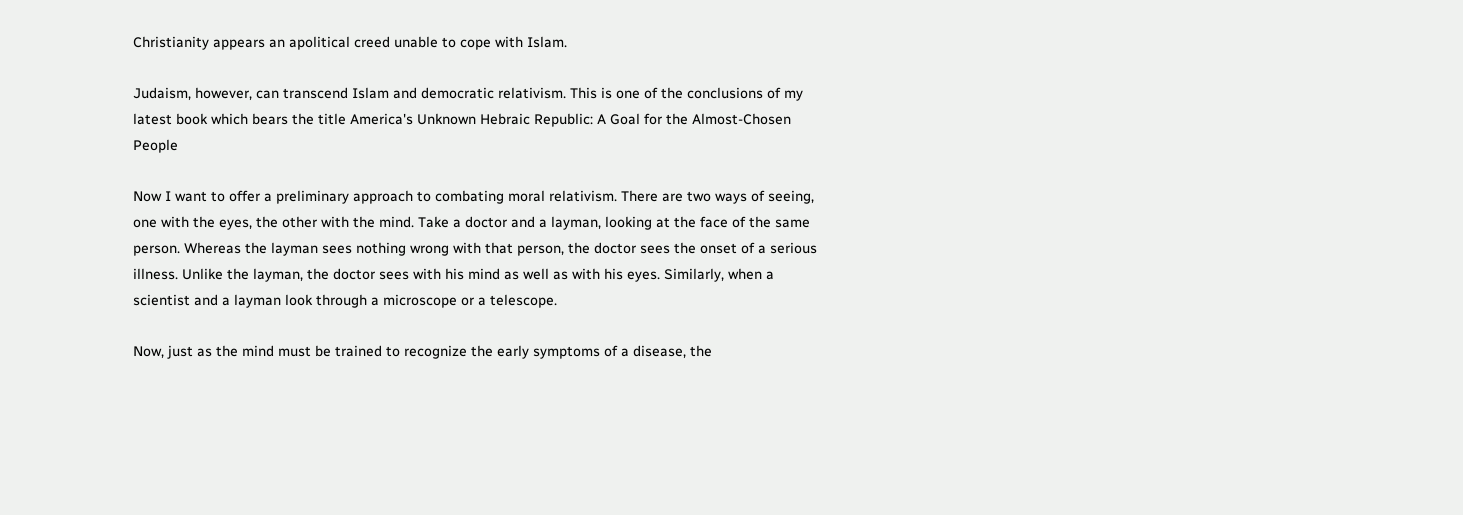Christianity appears an apolitical creed unable to cope with Islam.

Judaism, however, can transcend Islam and democratic relativism. This is one of the conclusions of my latest book which bears the title America's Unknown Hebraic Republic: A Goal for the Almost-Chosen People

Now I want to offer a preliminary approach to combating moral relativism. There are two ways of seeing, one with the eyes, the other with the mind. Take a doctor and a layman, looking at the face of the same person. Whereas the layman sees nothing wrong with that person, the doctor sees the onset of a serious illness. Unlike the layman, the doctor sees with his mind as well as with his eyes. Similarly, when a scientist and a layman look through a microscope or a telescope.

Now, just as the mind must be trained to recognize the early symptoms of a disease, the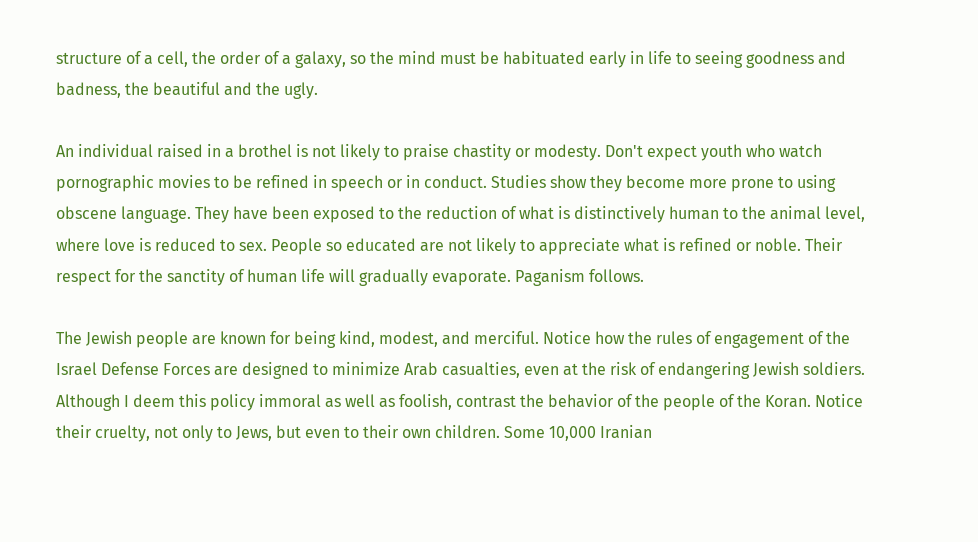structure of a cell, the order of a galaxy, so the mind must be habituated early in life to seeing goodness and badness, the beautiful and the ugly.

An individual raised in a brothel is not likely to praise chastity or modesty. Don't expect youth who watch pornographic movies to be refined in speech or in conduct. Studies show they become more prone to using obscene language. They have been exposed to the reduction of what is distinctively human to the animal level, where love is reduced to sex. People so educated are not likely to appreciate what is refined or noble. Their respect for the sanctity of human life will gradually evaporate. Paganism follows.

The Jewish people are known for being kind, modest, and merciful. Notice how the rules of engagement of the Israel Defense Forces are designed to minimize Arab casualties, even at the risk of endangering Jewish soldiers. Although I deem this policy immoral as well as foolish, contrast the behavior of the people of the Koran. Notice their cruelty, not only to Jews, but even to their own children. Some 10,000 Iranian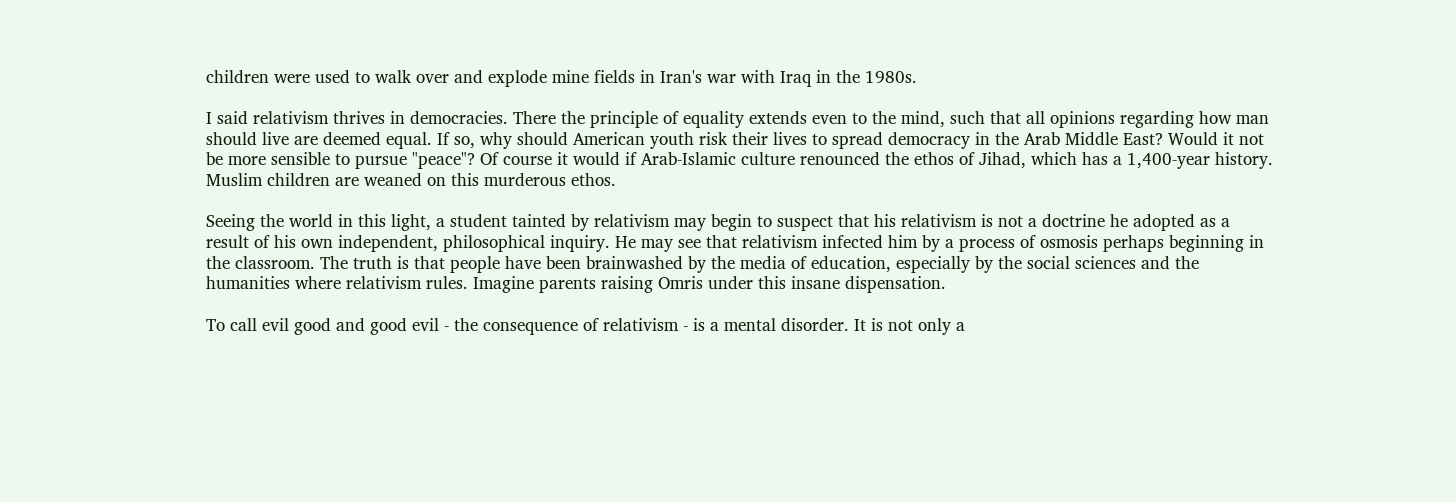children were used to walk over and explode mine fields in Iran's war with Iraq in the 1980s.

I said relativism thrives in democracies. There the principle of equality extends even to the mind, such that all opinions regarding how man should live are deemed equal. If so, why should American youth risk their lives to spread democracy in the Arab Middle East? Would it not be more sensible to pursue "peace"? Of course it would if Arab-Islamic culture renounced the ethos of Jihad, which has a 1,400-year history. Muslim children are weaned on this murderous ethos.

Seeing the world in this light, a student tainted by relativism may begin to suspect that his relativism is not a doctrine he adopted as a result of his own independent, philosophical inquiry. He may see that relativism infected him by a process of osmosis perhaps beginning in the classroom. The truth is that people have been brainwashed by the media of education, especially by the social sciences and the humanities where relativism rules. Imagine parents raising Omris under this insane dispensation.

To call evil good and good evil - the consequence of relativism - is a mental disorder. It is not only a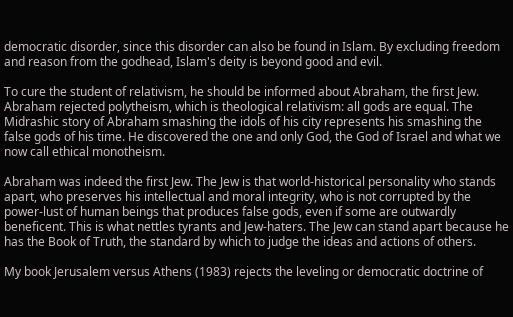democratic disorder, since this disorder can also be found in Islam. By excluding freedom and reason from the godhead, Islam's deity is beyond good and evil.

To cure the student of relativism, he should be informed about Abraham, the first Jew. Abraham rejected polytheism, which is theological relativism: all gods are equal. The Midrashic story of Abraham smashing the idols of his city represents his smashing the false gods of his time. He discovered the one and only God, the God of Israel and what we now call ethical monotheism.

Abraham was indeed the first Jew. The Jew is that world-historical personality who stands apart, who preserves his intellectual and moral integrity, who is not corrupted by the power-lust of human beings that produces false gods, even if some are outwardly beneficent. This is what nettles tyrants and Jew-haters. The Jew can stand apart because he has the Book of Truth, the standard by which to judge the ideas and actions of others.

My book Jerusalem versus Athens (1983) rejects the leveling or democratic doctrine of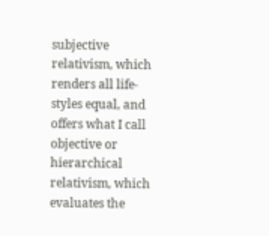subjective relativism, which renders all life-styles equal, and offers what I call objective or hierarchical relativism, which evaluates the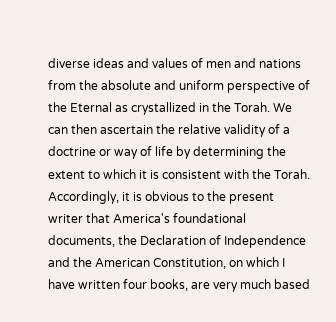diverse ideas and values of men and nations from the absolute and uniform perspective of the Eternal as crystallized in the Torah. We can then ascertain the relative validity of a doctrine or way of life by determining the extent to which it is consistent with the Torah. Accordingly, it is obvious to the present writer that America's foundational documents, the Declaration of Independence and the American Constitution, on which I have written four books, are very much based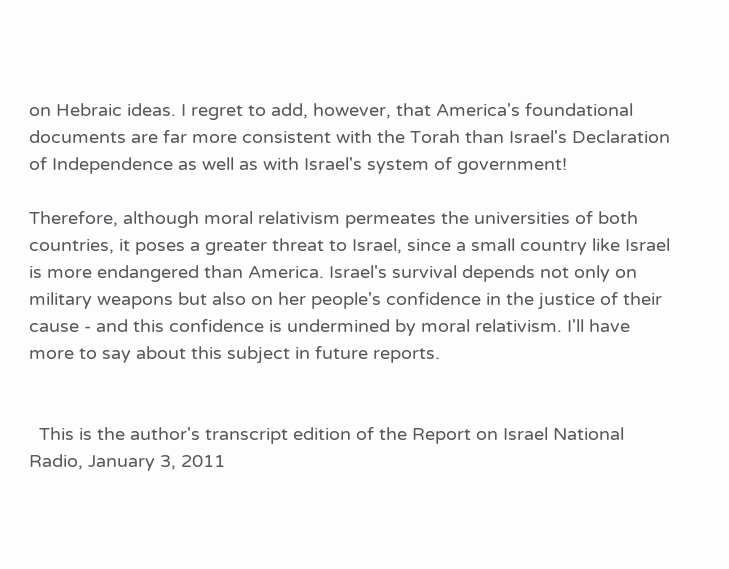on Hebraic ideas. I regret to add, however, that America's foundational documents are far more consistent with the Torah than Israel's Declaration of Independence as well as with Israel's system of government!

Therefore, although moral relativism permeates the universities of both countries, it poses a greater threat to Israel, since a small country like Israel is more endangered than America. Israel's survival depends not only on military weapons but also on her people's confidence in the justice of their cause - and this confidence is undermined by moral relativism. I'll have more to say about this subject in future reports.


  This is the author's transcript edition of the Report on Israel National Radio, January 3, 2011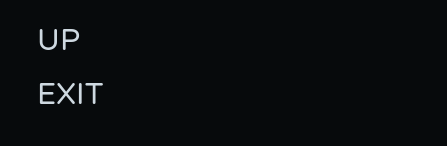UP                                                                                                 EXIT